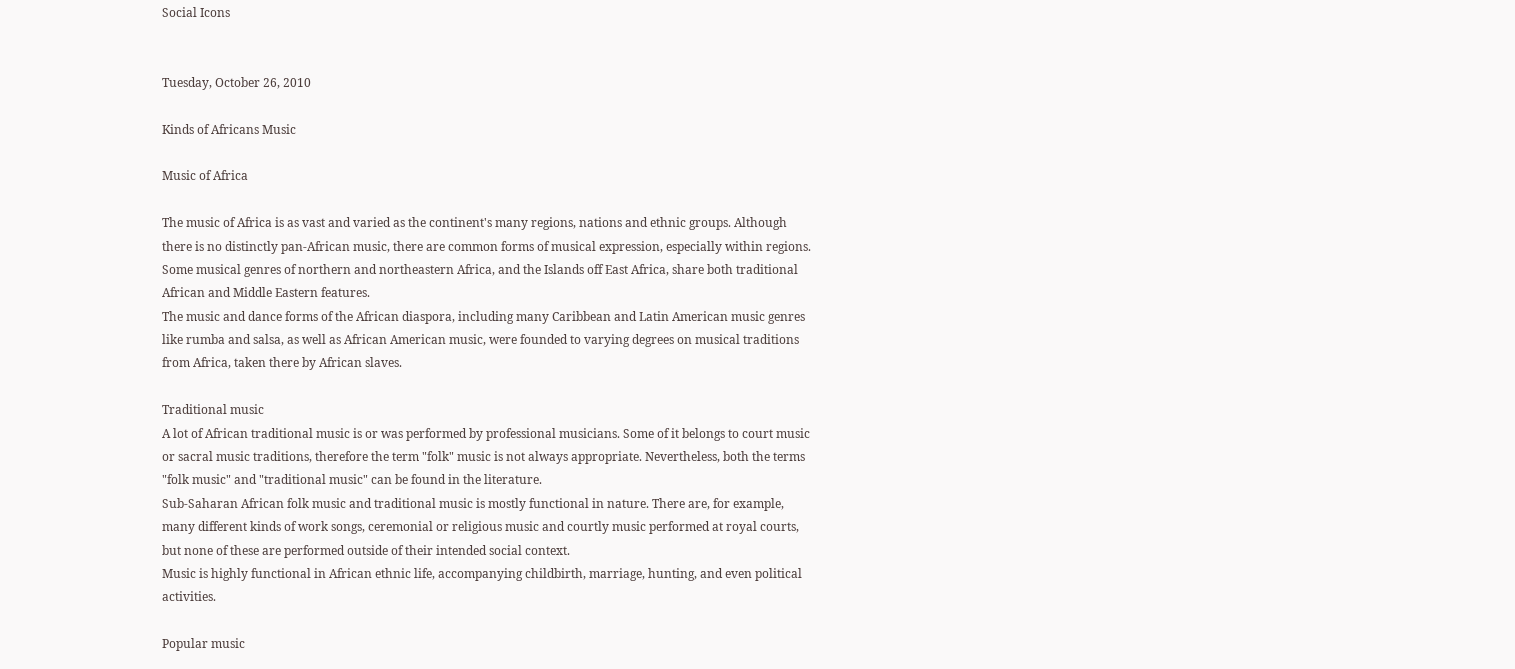Social Icons


Tuesday, October 26, 2010

Kinds of Africans Music

Music of Africa

The music of Africa is as vast and varied as the continent's many regions, nations and ethnic groups. Although there is no distinctly pan-African music, there are common forms of musical expression, especially within regions.
Some musical genres of northern and northeastern Africa, and the Islands off East Africa, share both traditional African and Middle Eastern features.
The music and dance forms of the African diaspora, including many Caribbean and Latin American music genres like rumba and salsa, as well as African American music, were founded to varying degrees on musical traditions from Africa, taken there by African slaves.

Traditional music
A lot of African traditional music is or was performed by professional musicians. Some of it belongs to court music or sacral music traditions, therefore the term "folk" music is not always appropriate. Nevertheless, both the terms "folk music" and "traditional music" can be found in the literature.
Sub-Saharan African folk music and traditional music is mostly functional in nature. There are, for example, many different kinds of work songs, ceremonial or religious music and courtly music performed at royal courts, but none of these are performed outside of their intended social context.
Music is highly functional in African ethnic life, accompanying childbirth, marriage, hunting, and even political activities.

Popular music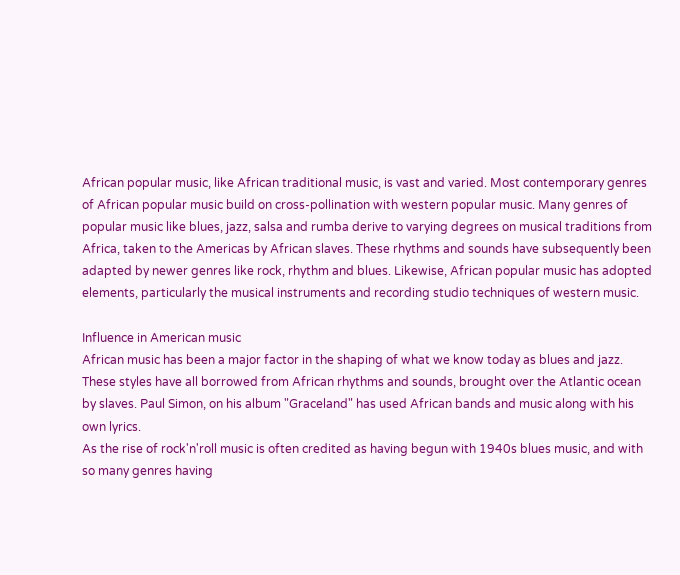African popular music, like African traditional music, is vast and varied. Most contemporary genres of African popular music build on cross-pollination with western popular music. Many genres of popular music like blues, jazz, salsa and rumba derive to varying degrees on musical traditions from Africa, taken to the Americas by African slaves. These rhythms and sounds have subsequently been adapted by newer genres like rock, rhythm and blues. Likewise, African popular music has adopted elements, particularly the musical instruments and recording studio techniques of western music.

Influence in American music
African music has been a major factor in the shaping of what we know today as blues and jazz. These styles have all borrowed from African rhythms and sounds, brought over the Atlantic ocean by slaves. Paul Simon, on his album "Graceland" has used African bands and music along with his own lyrics.
As the rise of rock'n'roll music is often credited as having begun with 1940s blues music, and with so many genres having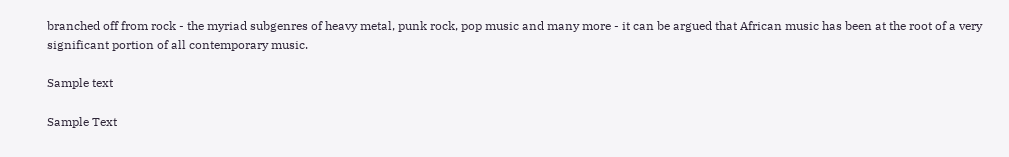branched off from rock - the myriad subgenres of heavy metal, punk rock, pop music and many more - it can be argued that African music has been at the root of a very significant portion of all contemporary music.

Sample text

Sample Text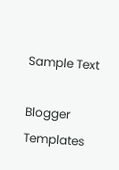Sample Text

Blogger Templates